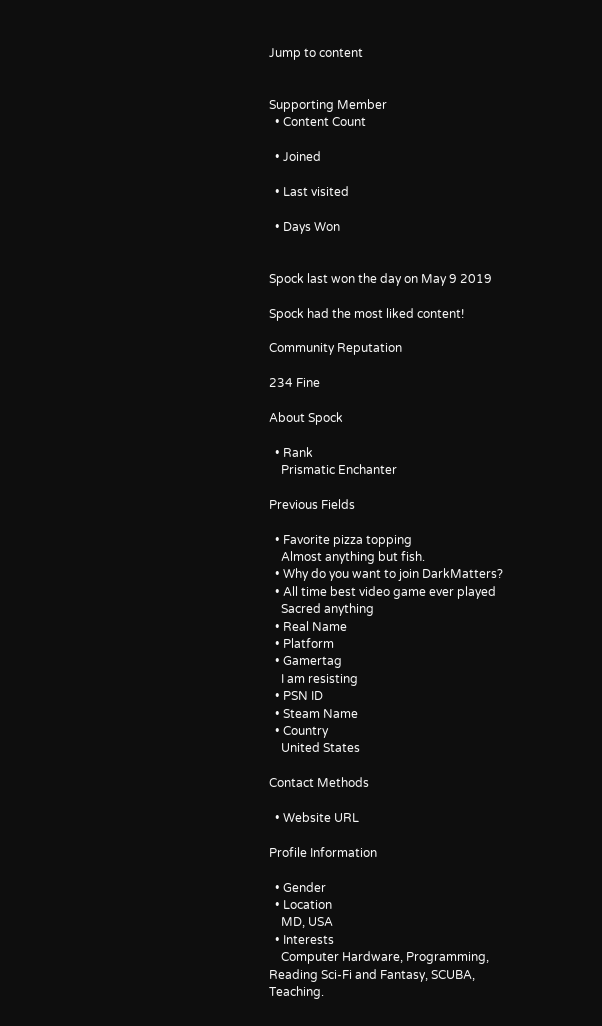Jump to content


Supporting Member
  • Content Count

  • Joined

  • Last visited

  • Days Won


Spock last won the day on May 9 2019

Spock had the most liked content!

Community Reputation

234 Fine

About Spock

  • Rank
    Prismatic Enchanter

Previous Fields

  • Favorite pizza topping
    Almost anything but fish.
  • Why do you want to join DarkMatters?
  • All time best video game ever played
    Sacred anything
  • Real Name
  • Platform
  • Gamertag
    I am resisting
  • PSN ID
  • Steam Name
  • Country
    United States

Contact Methods

  • Website URL

Profile Information

  • Gender
  • Location
    MD, USA
  • Interests
    Computer Hardware, Programming, Reading Sci-Fi and Fantasy, SCUBA, Teaching.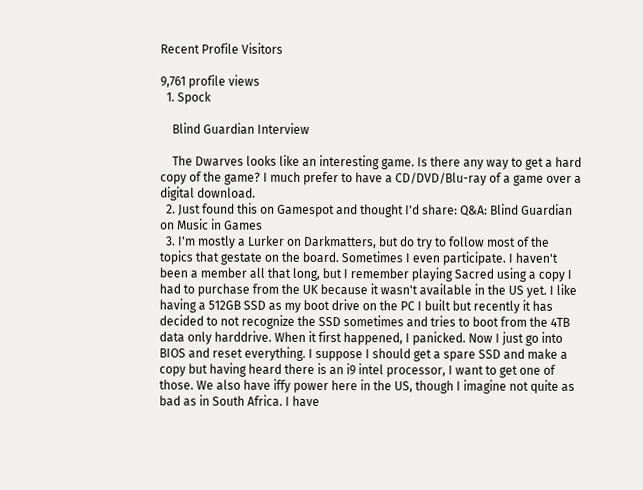Recent Profile Visitors

9,761 profile views
  1. Spock

    Blind Guardian Interview

    The Dwarves looks like an interesting game. Is there any way to get a hard copy of the game? I much prefer to have a CD/DVD/Blu-ray of a game over a digital download.
  2. Just found this on Gamespot and thought I'd share: Q&A: Blind Guardian on Music in Games
  3. I'm mostly a Lurker on Darkmatters, but do try to follow most of the topics that gestate on the board. Sometimes I even participate. I haven't been a member all that long, but I remember playing Sacred using a copy I had to purchase from the UK because it wasn't available in the US yet. I like having a 512GB SSD as my boot drive on the PC I built but recently it has decided to not recognize the SSD sometimes and tries to boot from the 4TB data only harddrive. When it first happened, I panicked. Now I just go into BIOS and reset everything. I suppose I should get a spare SSD and make a copy but having heard there is an i9 intel processor, I want to get one of those. We also have iffy power here in the US, though I imagine not quite as bad as in South Africa. I have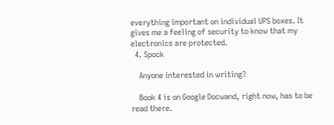everything important on individual UPS boxes. It gives me a feeling of security to know that my electronics are protected.
  4. Spock

    Anyone interested in writing?

    Book 4 is on Google Docwand, right now, has to be read there.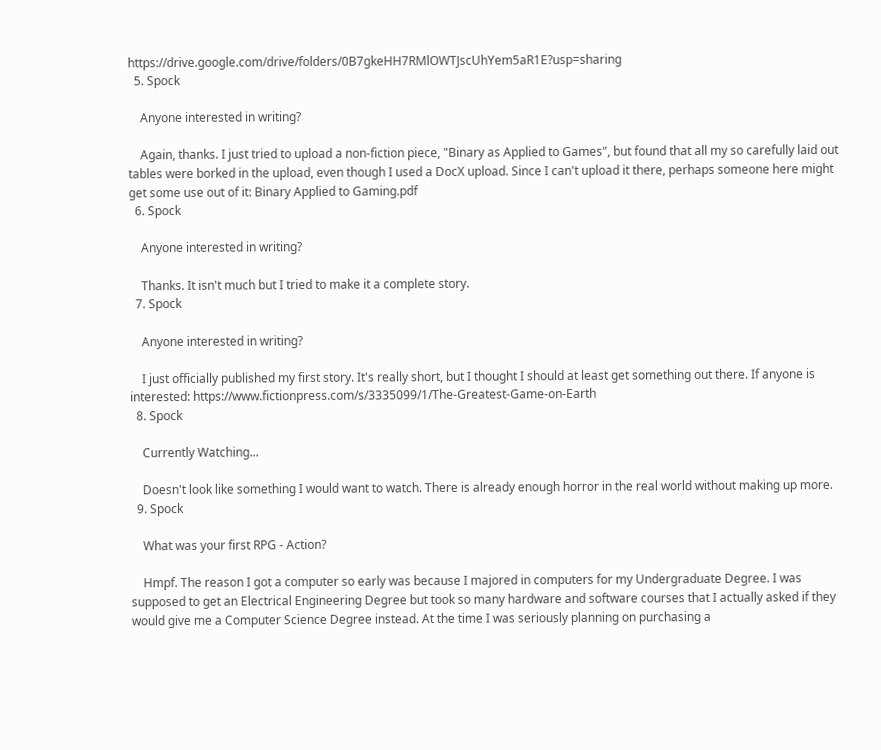https://drive.google.com/drive/folders/0B7gkeHH7RMlOWTJscUhYem5aR1E?usp=sharing
  5. Spock

    Anyone interested in writing?

    Again, thanks. I just tried to upload a non-fiction piece, "Binary as Applied to Games", but found that all my so carefully laid out tables were borked in the upload, even though I used a DocX upload. Since I can't upload it there, perhaps someone here might get some use out of it: Binary Applied to Gaming.pdf
  6. Spock

    Anyone interested in writing?

    Thanks. It isn't much but I tried to make it a complete story.
  7. Spock

    Anyone interested in writing?

    I just officially published my first story. It's really short, but I thought I should at least get something out there. If anyone is interested: https://www.fictionpress.com/s/3335099/1/The-Greatest-Game-on-Earth
  8. Spock

    Currently Watching...

    Doesn't look like something I would want to watch. There is already enough horror in the real world without making up more.
  9. Spock

    What was your first RPG - Action?

    Hmpf. The reason I got a computer so early was because I majored in computers for my Undergraduate Degree. I was supposed to get an Electrical Engineering Degree but took so many hardware and software courses that I actually asked if they would give me a Computer Science Degree instead. At the time I was seriously planning on purchasing a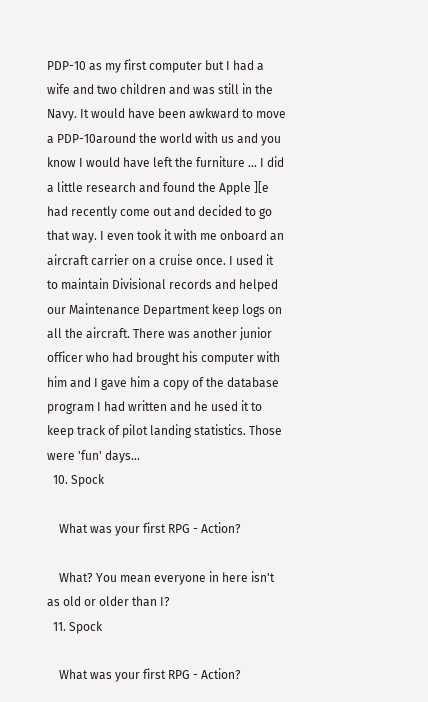PDP-10 as my first computer but I had a wife and two children and was still in the Navy. It would have been awkward to move a PDP-10around the world with us and you know I would have left the furniture ... I did a little research and found the Apple ][e had recently come out and decided to go that way. I even took it with me onboard an aircraft carrier on a cruise once. I used it to maintain Divisional records and helped our Maintenance Department keep logs on all the aircraft. There was another junior officer who had brought his computer with him and I gave him a copy of the database program I had written and he used it to keep track of pilot landing statistics. Those were 'fun' days...
  10. Spock

    What was your first RPG - Action?

    What? You mean everyone in here isn't as old or older than I?
  11. Spock

    What was your first RPG - Action?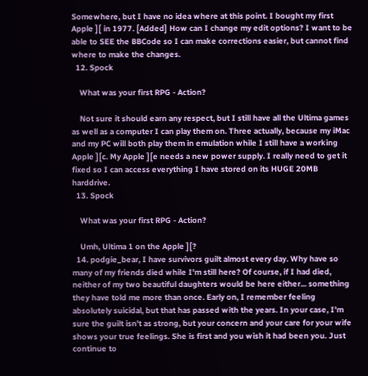Somewhere, but I have no idea where at this point. I bought my first Apple ][ in 1977. [Added] How can I change my edit options? I want to be able to SEE the BBCode so I can make corrections easier, but cannot find where to make the changes.
  12. Spock

    What was your first RPG - Action?

    Not sure it should earn any respect, but I still have all the Ultima games as well as a computer I can play them on. Three actually, because my iMac and my PC will both play them in emulation while I still have a working Apple ][c. My Apple ][e needs a new power supply. I really need to get it fixed so I can access everything I have stored on its HUGE 20MB harddrive.
  13. Spock

    What was your first RPG - Action?

    Umh, Ultima 1 on the Apple ][?
  14. podgie_bear, I have survivors guilt almost every day. Why have so many of my friends died while I'm still here? Of course, if I had died, neither of my two beautiful daughters would be here either... something they have told me more than once. Early on, I remember feeling absolutely suicidal, but that has passed with the years. In your case, I'm sure the guilt isn't as strong, but your concern and your care for your wife shows your true feelings. She is first and you wish it had been you. Just continue to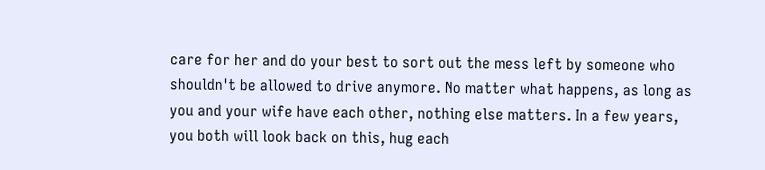care for her and do your best to sort out the mess left by someone who shouldn't be allowed to drive anymore. No matter what happens, as long as you and your wife have each other, nothing else matters. In a few years, you both will look back on this, hug each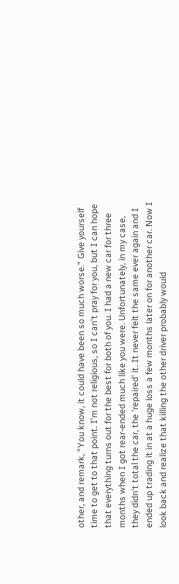other, and remark, "You know, it could have been so much worse." Give yourself time to get to that point. I'm not religious, so I can't pray for you, but I can hope that everything turns out for the best for both of you. I had a new car for three months when I got rear-ended much like you were. Unfortunately, in my case, they didn't total the car, the 'repaired' it. It never felt the same ever again and I ended up trading it in at a huge loss a few months later on for another car. Now I look back and realize that killing the other driver probably would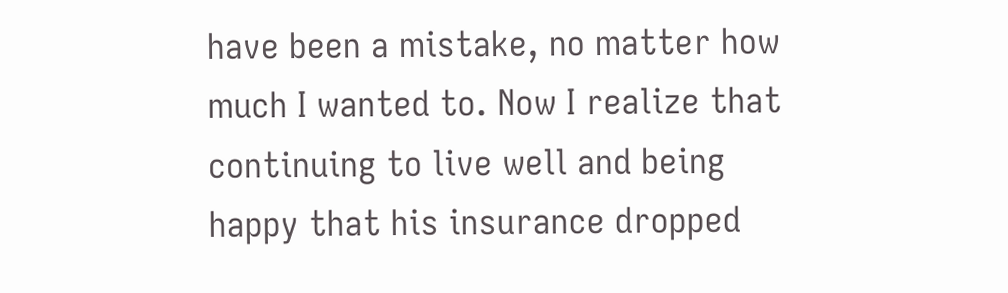have been a mistake, no matter how much I wanted to. Now I realize that continuing to live well and being happy that his insurance dropped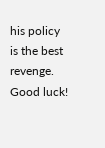his policy is the best revenge. Good luck!